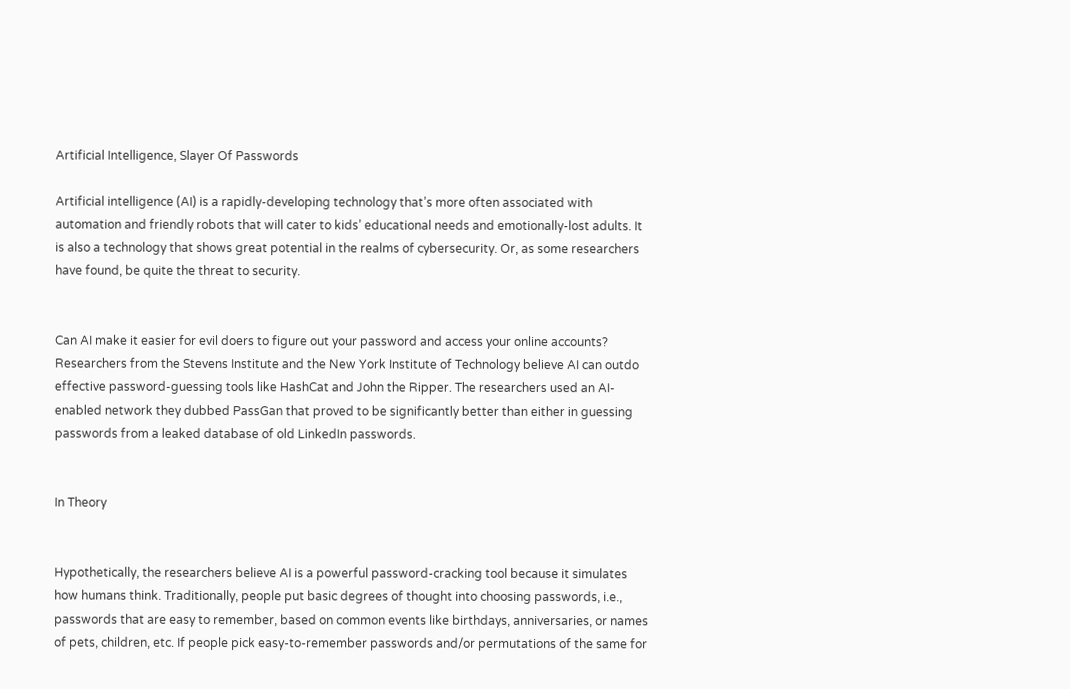Artificial Intelligence, Slayer Of Passwords

Artificial intelligence (AI) is a rapidly-developing technology that’s more often associated with automation and friendly robots that will cater to kids’ educational needs and emotionally-lost adults. It is also a technology that shows great potential in the realms of cybersecurity. Or, as some researchers have found, be quite the threat to security.


Can AI make it easier for evil doers to figure out your password and access your online accounts? Researchers from the Stevens Institute and the New York Institute of Technology believe AI can outdo effective password-guessing tools like HashCat and John the Ripper. The researchers used an AI-enabled network they dubbed PassGan that proved to be significantly better than either in guessing passwords from a leaked database of old LinkedIn passwords.


In Theory


Hypothetically, the researchers believe AI is a powerful password-cracking tool because it simulates how humans think. Traditionally, people put basic degrees of thought into choosing passwords, i.e., passwords that are easy to remember, based on common events like birthdays, anniversaries, or names of pets, children, etc. If people pick easy-to-remember passwords and/or permutations of the same for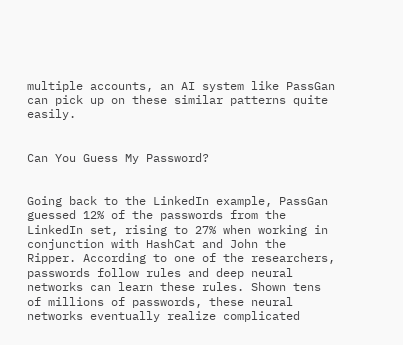multiple accounts, an AI system like PassGan can pick up on these similar patterns quite easily.


Can You Guess My Password?


Going back to the LinkedIn example, PassGan guessed 12% of the passwords from the LinkedIn set, rising to 27% when working in conjunction with HashCat and John the Ripper. According to one of the researchers, passwords follow rules and deep neural networks can learn these rules. Shown tens of millions of passwords, these neural networks eventually realize complicated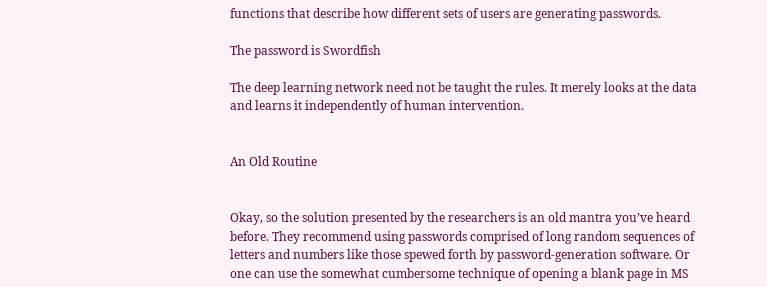functions that describe how different sets of users are generating passwords.

The password is Swordfish

The deep learning network need not be taught the rules. It merely looks at the data and learns it independently of human intervention.


An Old Routine


Okay, so the solution presented by the researchers is an old mantra you’ve heard before. They recommend using passwords comprised of long random sequences of letters and numbers like those spewed forth by password-generation software. Or one can use the somewhat cumbersome technique of opening a blank page in MS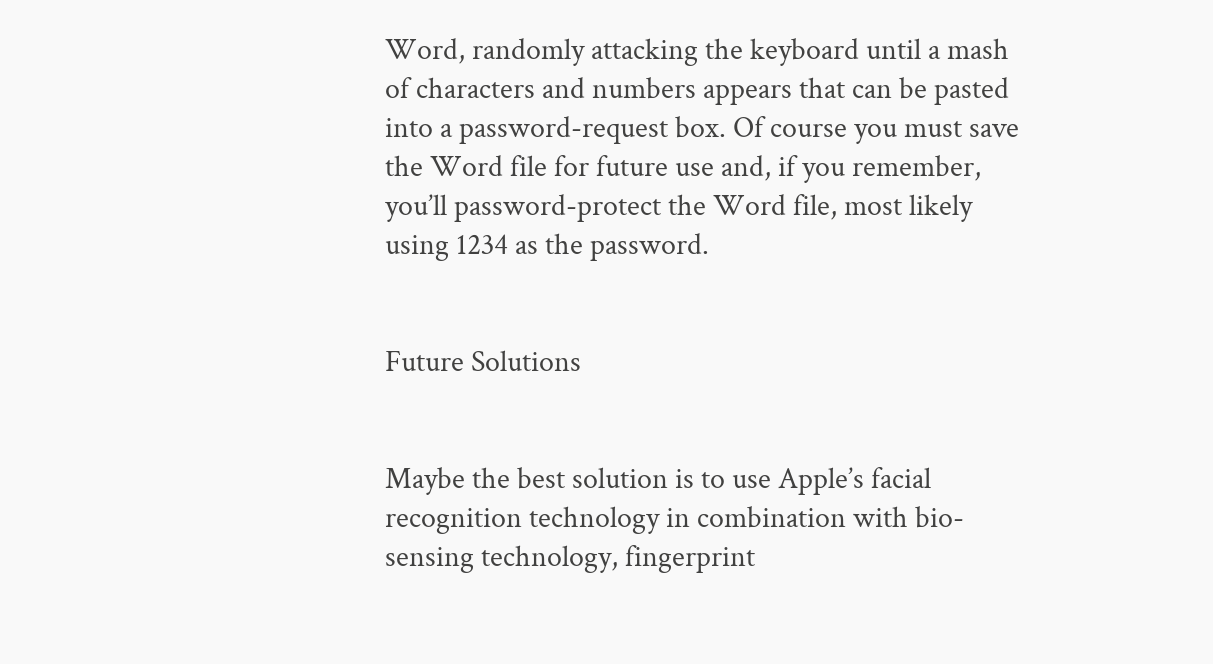Word, randomly attacking the keyboard until a mash of characters and numbers appears that can be pasted into a password-request box. Of course you must save the Word file for future use and, if you remember, you’ll password-protect the Word file, most likely using 1234 as the password.


Future Solutions


Maybe the best solution is to use Apple’s facial recognition technology in combination with bio-sensing technology, fingerprint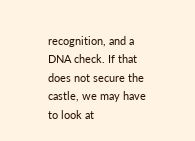recognition, and a DNA check. If that does not secure the castle, we may have to look at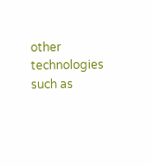other technologies such as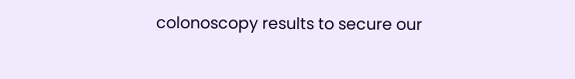colonoscopy results to secure our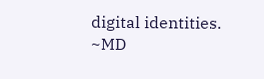digital identities. ~MD